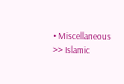• Miscellaneous >> Islamic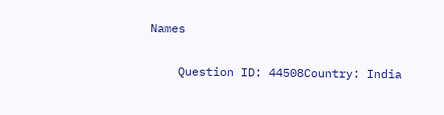Names

    Question ID: 44508Country: India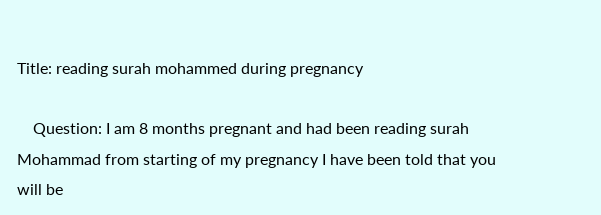Title: reading surah mohammed during pregnancy

    Question: I am 8 months pregnant and had been reading surah Mohammad from starting of my pregnancy I have been told that you will be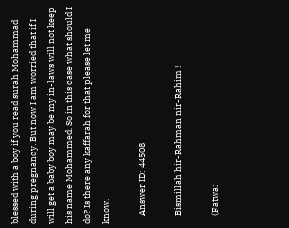blessed with a boy if you read surah Mohammad during pregnancy. But now I am worried that if I will get a baby boy may be my in-laws will not keep his name Mohammed. So in this case what should I do? Is there any kaffarah for that please let me know.

    Answer ID: 44508

    Bismillah hir-Rahman nir-Rahim !

    (Fatwa: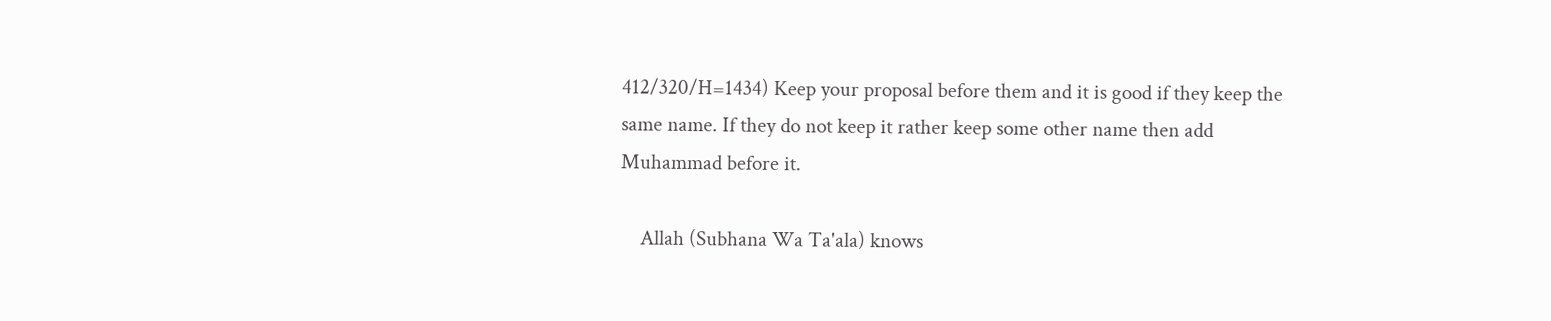412/320/H=1434) Keep your proposal before them and it is good if they keep the same name. If they do not keep it rather keep some other name then add Muhammad before it.

    Allah (Subhana Wa Ta'ala) knows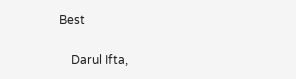Best

    Darul Ifta,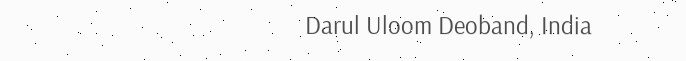Darul Uloom Deoband, India